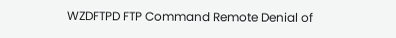WZDFTPD FTP Command Remote Denial of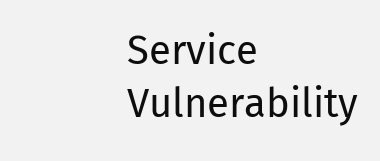Service Vulnerability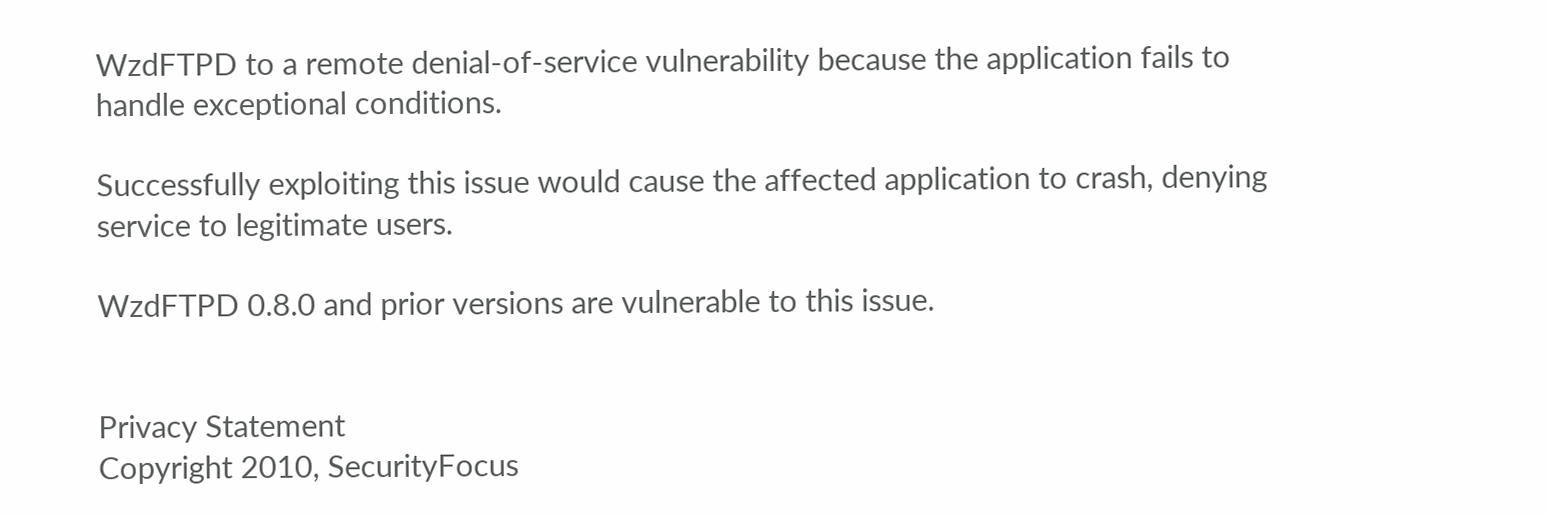WzdFTPD to a remote denial-of-service vulnerability because the application fails to handle exceptional conditions.

Successfully exploiting this issue would cause the affected application to crash, denying service to legitimate users.

WzdFTPD 0.8.0 and prior versions are vulnerable to this issue.


Privacy Statement
Copyright 2010, SecurityFocus